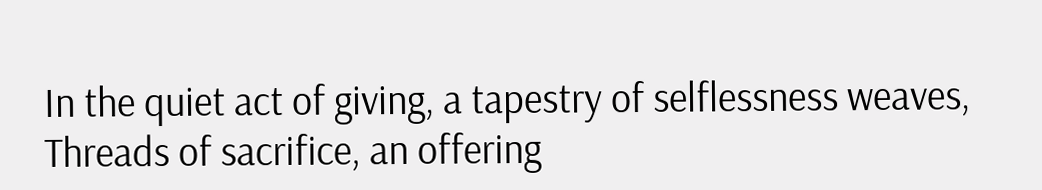In the quiet act of giving, a tapestry of selflessness weaves,
Threads of sacrifice, an offering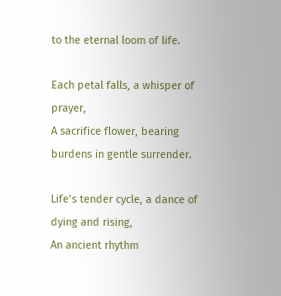to the eternal loom of life.

Each petal falls, a whisper of prayer,
A sacrifice flower, bearing burdens in gentle surrender.

Life’s tender cycle, a dance of dying and rising,
An ancient rhythm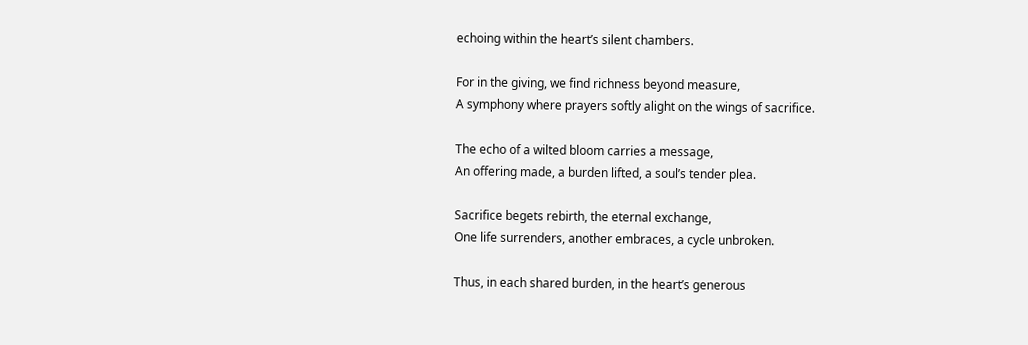echoing within the heart’s silent chambers.

For in the giving, we find richness beyond measure,
A symphony where prayers softly alight on the wings of sacrifice.

The echo of a wilted bloom carries a message,
An offering made, a burden lifted, a soul’s tender plea.

Sacrifice begets rebirth, the eternal exchange,
One life surrenders, another embraces, a cycle unbroken.

Thus, in each shared burden, in the heart’s generous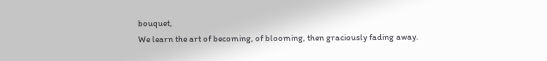bouquet,
We learn the art of becoming, of blooming, then graciously fading away.